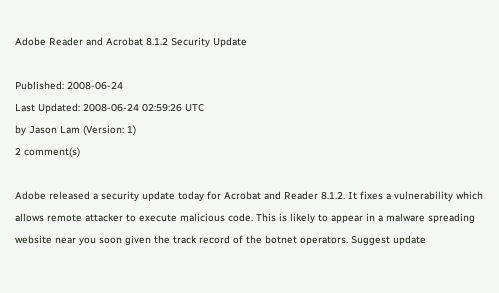Adobe Reader and Acrobat 8.1.2 Security Update

Published: 2008-06-24
Last Updated: 2008-06-24 02:59:26 UTC
by Jason Lam (Version: 1)
2 comment(s)

Adobe released a security update today for Acrobat and Reader 8.1.2. It fixes a vulnerability which allows remote attacker to execute malicious code. This is likely to appear in a malware spreading website near you soon given the track record of the botnet operators. Suggest update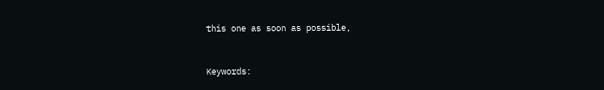this one as soon as possible,


Keywords: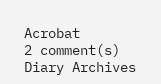Acrobat
2 comment(s)
Diary Archives